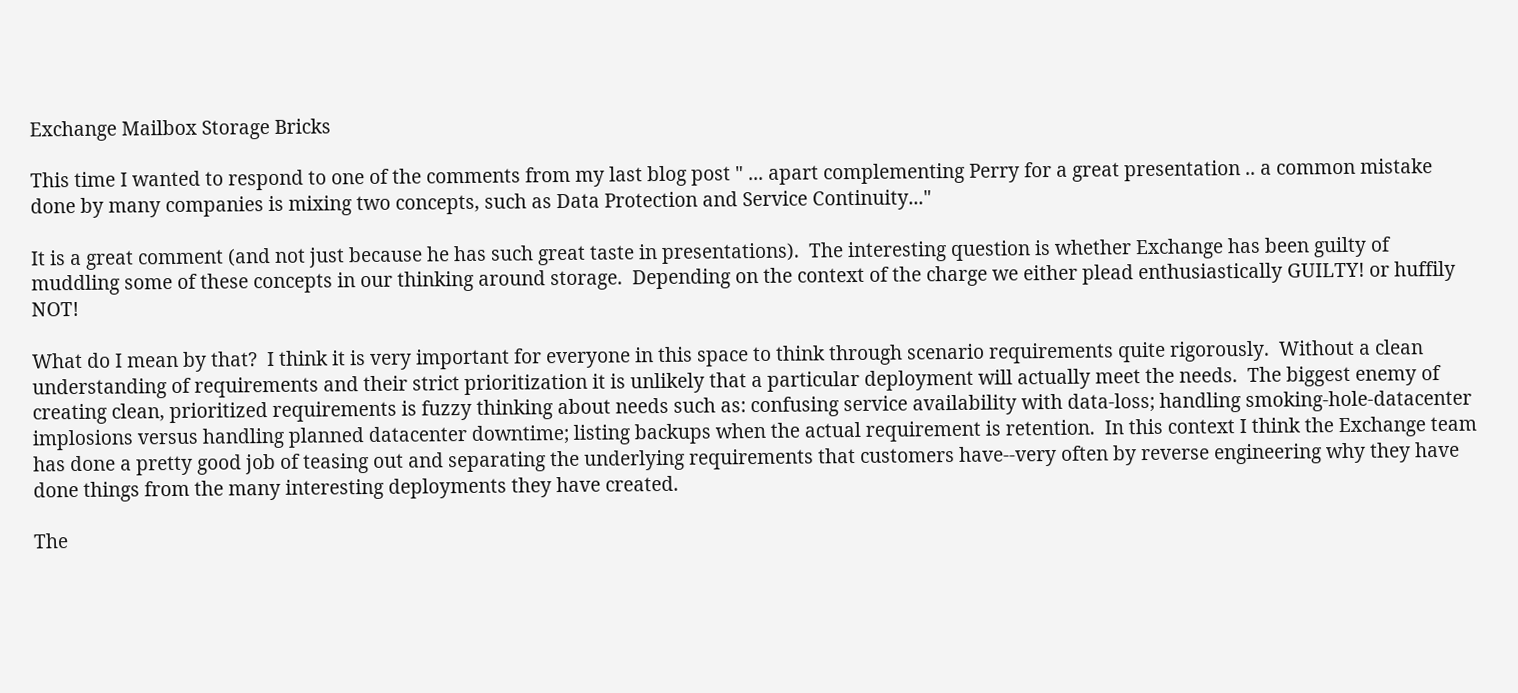Exchange Mailbox Storage Bricks

This time I wanted to respond to one of the comments from my last blog post " ... apart complementing Perry for a great presentation .. a common mistake done by many companies is mixing two concepts, such as Data Protection and Service Continuity..."

It is a great comment (and not just because he has such great taste in presentations).  The interesting question is whether Exchange has been guilty of muddling some of these concepts in our thinking around storage.  Depending on the context of the charge we either plead enthusiastically GUILTY! or huffily NOT!

What do I mean by that?  I think it is very important for everyone in this space to think through scenario requirements quite rigorously.  Without a clean understanding of requirements and their strict prioritization it is unlikely that a particular deployment will actually meet the needs.  The biggest enemy of creating clean, prioritized requirements is fuzzy thinking about needs such as: confusing service availability with data-loss; handling smoking-hole-datacenter implosions versus handling planned datacenter downtime; listing backups when the actual requirement is retention.  In this context I think the Exchange team has done a pretty good job of teasing out and separating the underlying requirements that customers have--very often by reverse engineering why they have done things from the many interesting deployments they have created.

The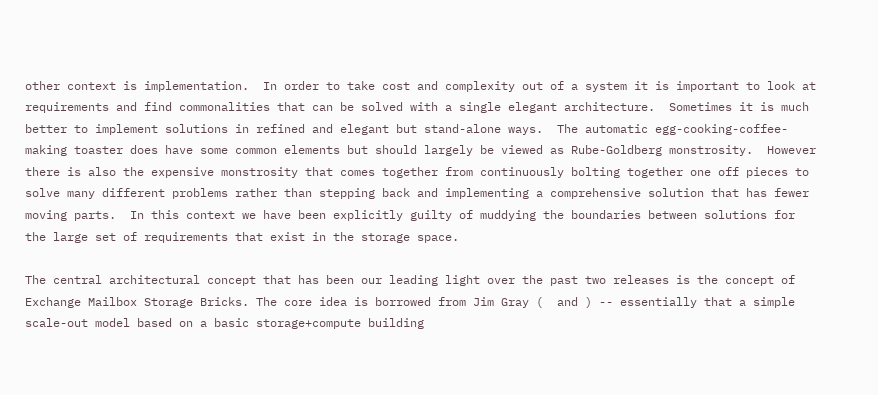other context is implementation.  In order to take cost and complexity out of a system it is important to look at requirements and find commonalities that can be solved with a single elegant architecture.  Sometimes it is much better to implement solutions in refined and elegant but stand-alone ways.  The automatic egg-cooking-coffee-making toaster does have some common elements but should largely be viewed as Rube-Goldberg monstrosity.  However there is also the expensive monstrosity that comes together from continuously bolting together one off pieces to solve many different problems rather than stepping back and implementing a comprehensive solution that has fewer moving parts.  In this context we have been explicitly guilty of muddying the boundaries between solutions for the large set of requirements that exist in the storage space.

The central architectural concept that has been our leading light over the past two releases is the concept of Exchange Mailbox Storage Bricks. The core idea is borrowed from Jim Gray (  and ) -- essentially that a simple scale-out model based on a basic storage+compute building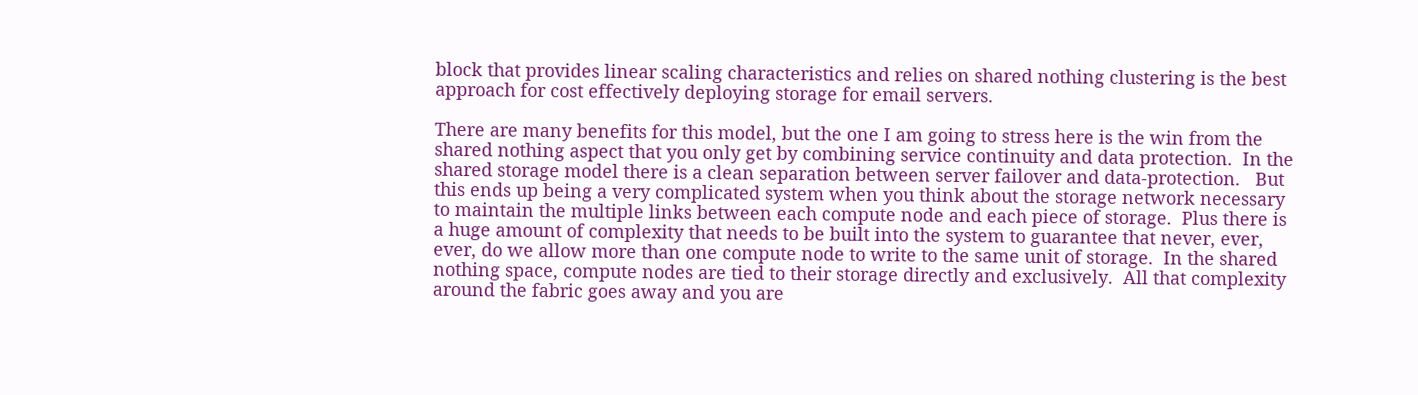block that provides linear scaling characteristics and relies on shared nothing clustering is the best approach for cost effectively deploying storage for email servers.

There are many benefits for this model, but the one I am going to stress here is the win from the shared nothing aspect that you only get by combining service continuity and data protection.  In the shared storage model there is a clean separation between server failover and data-protection.   But this ends up being a very complicated system when you think about the storage network necessary to maintain the multiple links between each compute node and each piece of storage.  Plus there is a huge amount of complexity that needs to be built into the system to guarantee that never, ever, ever, do we allow more than one compute node to write to the same unit of storage.  In the shared nothing space, compute nodes are tied to their storage directly and exclusively.  All that complexity around the fabric goes away and you are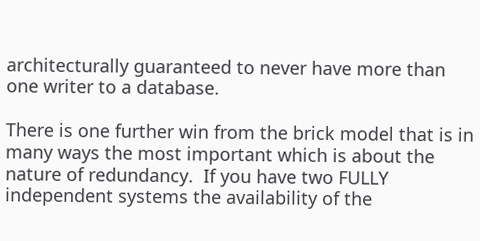architecturally guaranteed to never have more than one writer to a database.

There is one further win from the brick model that is in many ways the most important which is about the nature of redundancy.  If you have two FULLY independent systems the availability of the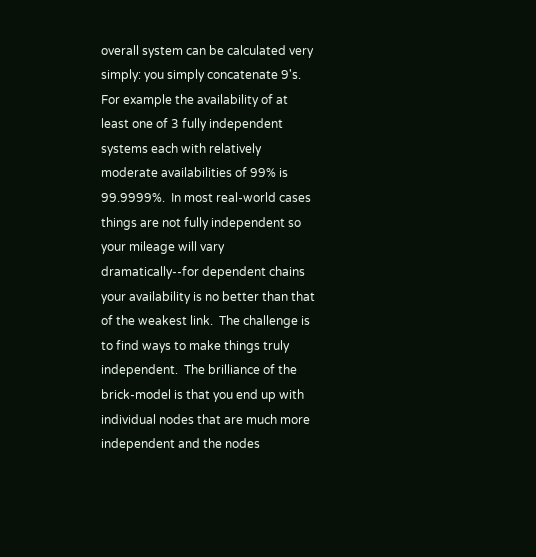overall system can be calculated very simply: you simply concatenate 9's.  For example the availability of at least one of 3 fully independent  systems each with relatively moderate availabilities of 99% is 99.9999%.  In most real-world cases things are not fully independent so your mileage will vary dramatically--for dependent chains your availability is no better than that of the weakest link.  The challenge is to find ways to make things truly independent.  The brilliance of the brick-model is that you end up with individual nodes that are much more independent and the nodes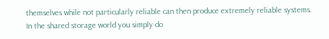themselves while not particularly reliable can then produce extremely reliable systems.  In the shared storage world you simply do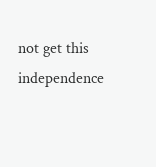not get this independence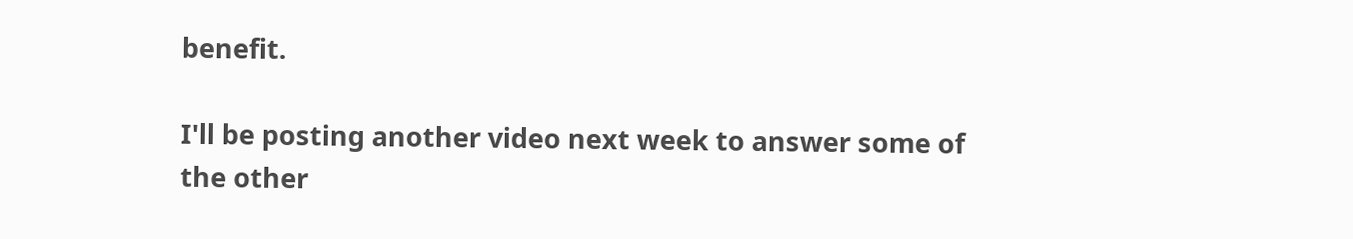benefit.

I'll be posting another video next week to answer some of the other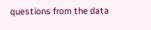questions from the data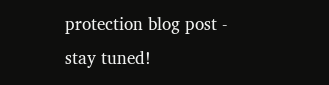protection blog post - stay tuned!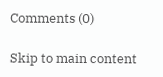Comments (0)

Skip to main content